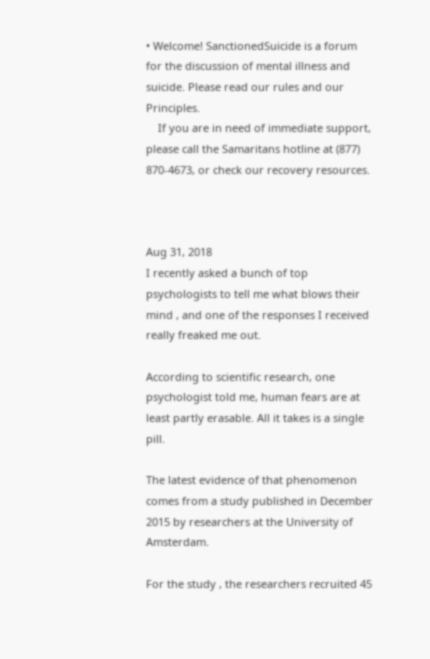• Welcome! SanctionedSuicide is a forum for the discussion of mental illness and suicide. Please read our rules and our Principles.
    If you are in need of immediate support, please call the Samaritans hotline at (877) 870-4673, or check our recovery resources.



Aug 31, 2018
I recently asked a bunch of top psychologists to tell me what blows their mind , and one of the responses I received really freaked me out.

According to scientific research, one psychologist told me, human fears are at least partly erasable. All it takes is a single pill.

The latest evidence of that phenomenon comes from a study published in December 2015 by researchers at the University of Amsterdam.

For the study , the researchers recruited 45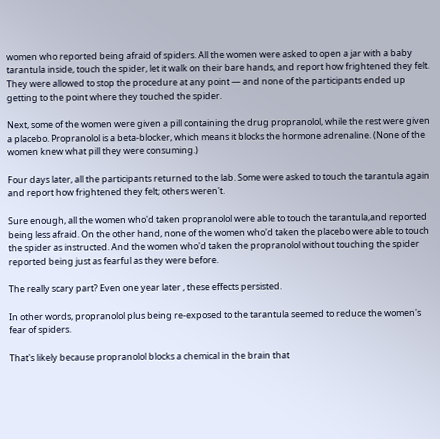women who reported being afraid of spiders. All the women were asked to open a jar with a baby tarantula inside, touch the spider, let it walk on their bare hands, and report how frightened they felt. They were allowed to stop the procedure at any point — and none of the participants ended up getting to the point where they touched the spider.

Next, some of the women were given a pill containing the drug propranolol, while the rest were given a placebo. Propranolol is a beta-blocker, which means it blocks the hormone adrenaline. (None of the women knew what pill they were consuming.)

Four days later, all the participants returned to the lab. Some were asked to touch the tarantula again and report how frightened they felt; others weren't.

Sure enough, all the women who'd taken propranolol were able to touch the tarantula,and reported being less afraid. On the other hand, none of the women who'd taken the placebo were able to touch the spider as instructed. And the women who'd taken the propranolol without touching the spider reported being just as fearful as they were before.

The really scary part? Even one year later , these effects persisted.

In other words, propranolol plus being re-exposed to the tarantula seemed to reduce the women's fear of spiders.

That's likely because propranolol blocks a chemical in the brain that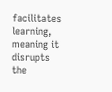facilitates learning, meaning it disrupts the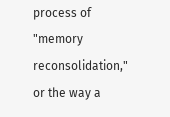process of "memory reconsolidation," or the way a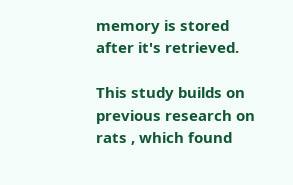memory is stored after it's retrieved.

This study builds on previous research on rats , which found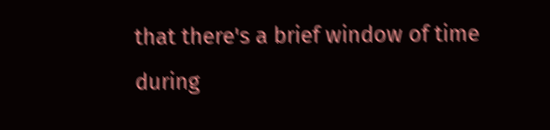that there's a brief window of time during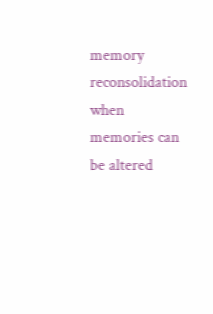memory reconsolidation when memories can be altered